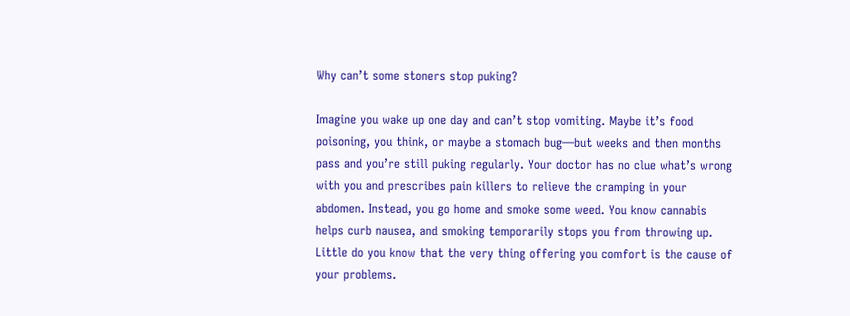Why can’t some stoners stop puking?

Imagine you wake up one day and can’t stop vomiting. Maybe it’s food poisoning, you think, or maybe a stomach bug—but weeks and then months pass and you’re still puking regularly. Your doctor has no clue what’s wrong with you and prescribes pain killers to relieve the cramping in your abdomen. Instead, you go home and smoke some weed. You know cannabis helps curb nausea, and smoking temporarily stops you from throwing up. Little do you know that the very thing offering you comfort is the cause of your problems.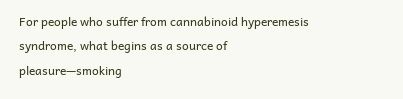For people who suffer from cannabinoid hyperemesis syndrome, what begins as a source of pleasure—smoking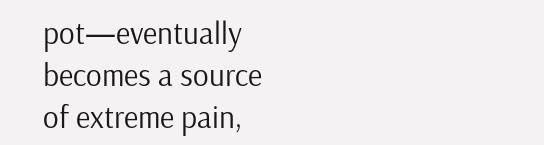pot—eventually becomes a source of extreme pain,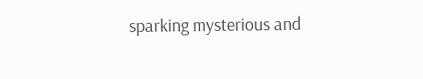sparking mysterious and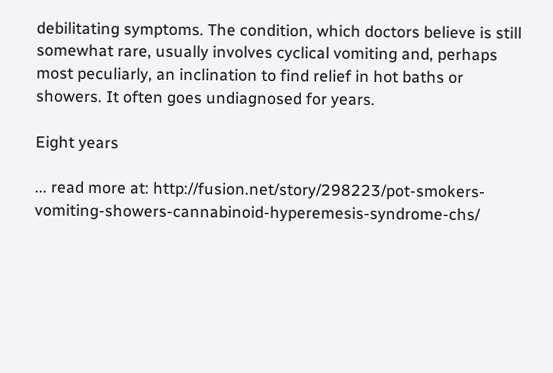debilitating symptoms. The condition, which doctors believe is still somewhat rare, usually involves cyclical vomiting and, perhaps most peculiarly, an inclination to find relief in hot baths or showers. It often goes undiagnosed for years.

Eight years

... read more at: http://fusion.net/story/298223/pot-smokers-vomiting-showers-cannabinoid-hyperemesis-syndrome-chs/